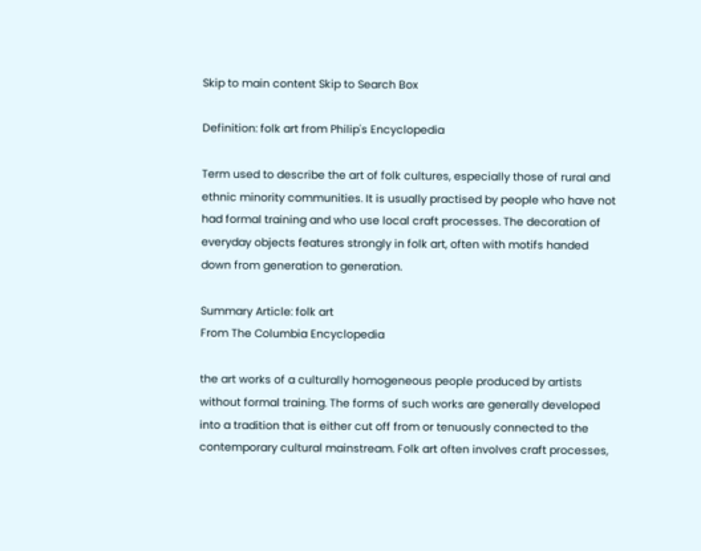Skip to main content Skip to Search Box

Definition: folk art from Philip's Encyclopedia

Term used to describe the art of folk cultures, especially those of rural and ethnic minority communities. It is usually practised by people who have not had formal training and who use local craft processes. The decoration of everyday objects features strongly in folk art, often with motifs handed down from generation to generation.

Summary Article: folk art
From The Columbia Encyclopedia

the art works of a culturally homogeneous people produced by artists without formal training. The forms of such works are generally developed into a tradition that is either cut off from or tenuously connected to the contemporary cultural mainstream. Folk art often involves craft processes,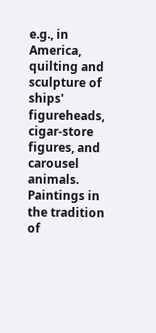e.g., in America, quilting and sculpture of ships' figureheads, cigar-store figures, and carousel animals. Paintings in the tradition of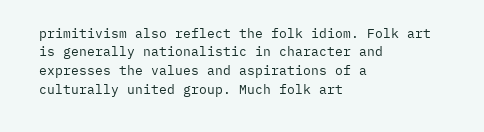primitivism also reflect the folk idiom. Folk art is generally nationalistic in character and expresses the values and aspirations of a culturally united group. Much folk art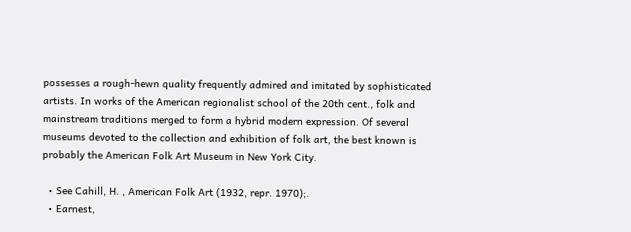possesses a rough-hewn quality frequently admired and imitated by sophisticated artists. In works of the American regionalist school of the 20th cent., folk and mainstream traditions merged to form a hybrid modern expression. Of several museums devoted to the collection and exhibition of folk art, the best known is probably the American Folk Art Museum in New York City.

  • See Cahill, H. , American Folk Art (1932, repr. 1970);.
  • Earnest,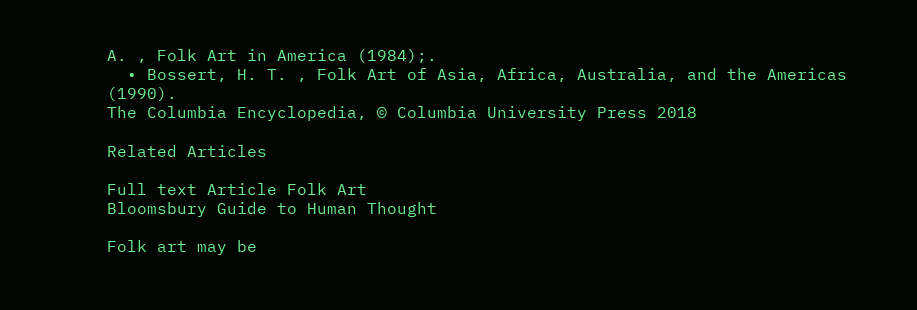A. , Folk Art in America (1984);.
  • Bossert, H. T. , Folk Art of Asia, Africa, Australia, and the Americas (1990).
The Columbia Encyclopedia, © Columbia University Press 2018

Related Articles

Full text Article Folk Art
Bloomsbury Guide to Human Thought

Folk art may be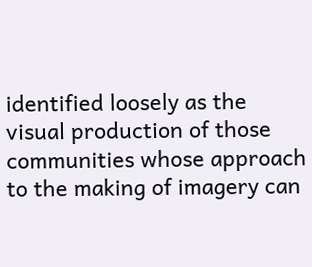identified loosely as the visual production of those communities whose approach to the making of imagery can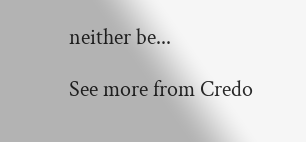neither be...

See more from Credo